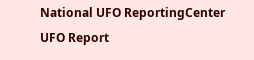National UFO ReportingCenter
UFO Report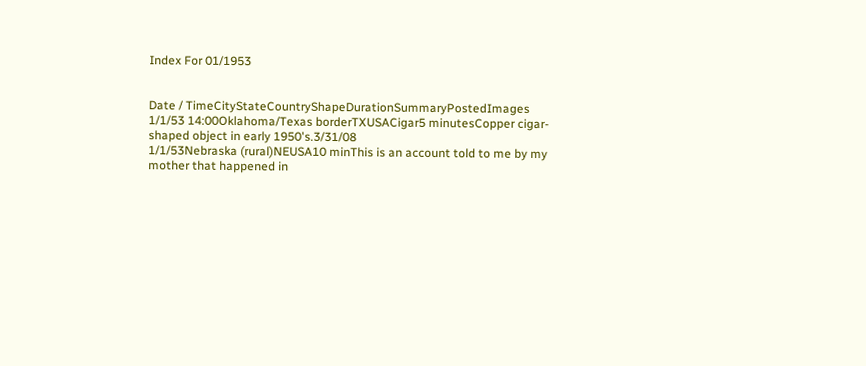Index For 01/1953


Date / TimeCityStateCountryShapeDurationSummaryPostedImages
1/1/53 14:00Oklahoma/Texas borderTXUSACigar5 minutesCopper cigar-shaped object in early 1950's.3/31/08
1/1/53Nebraska (rural)NEUSA10 minThis is an account told to me by my mother that happened in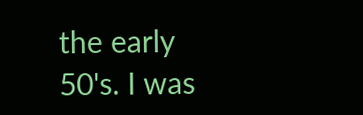the early 50's. I was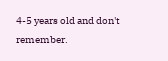4-5 years old and don't remember.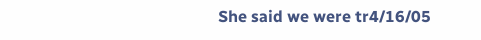She said we were tr4/16/05